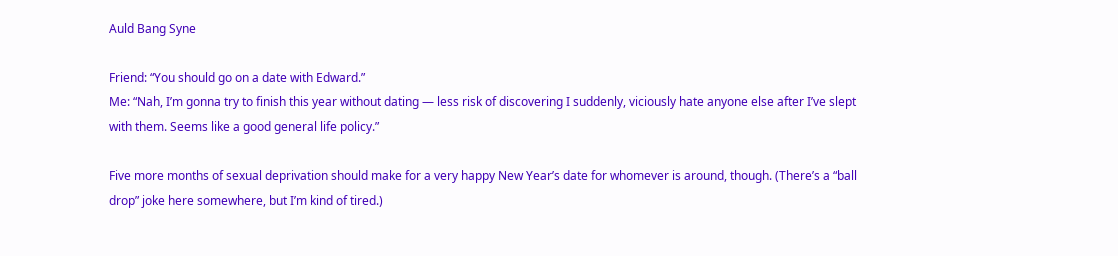Auld Bang Syne

Friend: “You should go on a date with Edward.”
Me: “Nah, I’m gonna try to finish this year without dating — less risk of discovering I suddenly, viciously hate anyone else after I’ve slept with them. Seems like a good general life policy.”

Five more months of sexual deprivation should make for a very happy New Year’s date for whomever is around, though. (There’s a “ball drop” joke here somewhere, but I’m kind of tired.)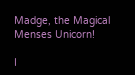Madge, the Magical Menses Unicorn!

I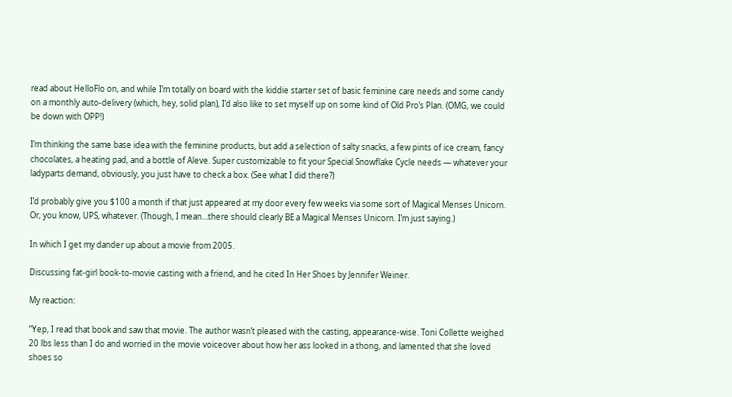read about HelloFlo on, and while I’m totally on board with the kiddie starter set of basic feminine care needs and some candy on a monthly auto-delivery (which, hey, solid plan), I’d also like to set myself up on some kind of Old Pro’s Plan. (OMG, we could be down with OPP!)

I’m thinking the same base idea with the feminine products, but add a selection of salty snacks, a few pints of ice cream, fancy chocolates, a heating pad, and a bottle of Aleve. Super customizable to fit your Special Snowflake Cycle needs — whatever your ladyparts demand, obviously, you just have to check a box. (See what I did there?)

I’d probably give you $100 a month if that just appeared at my door every few weeks via some sort of Magical Menses Unicorn. Or, you know, UPS, whatever. (Though, I mean…there should clearly BE a Magical Menses Unicorn. I’m just saying.)

In which I get my dander up about a movie from 2005.

Discussing fat-girl book-to-movie casting with a friend, and he cited In Her Shoes by Jennifer Weiner.

My reaction:

“Yep, I read that book and saw that movie. The author wasn’t pleased with the casting, appearance-wise. Toni Collette weighed 20 lbs less than I do and worried in the movie voiceover about how her ass looked in a thong, and lamented that she loved shoes so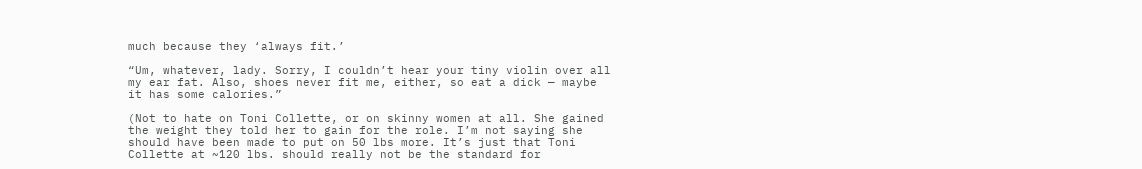much because they ‘always fit.’

“Um, whatever, lady. Sorry, I couldn’t hear your tiny violin over all my ear fat. Also, shoes never fit me, either, so eat a dick — maybe it has some calories.”

(Not to hate on Toni Collette, or on skinny women at all. She gained the weight they told her to gain for the role. I’m not saying she should have been made to put on 50 lbs more. It’s just that Toni Collette at ~120 lbs. should really not be the standard for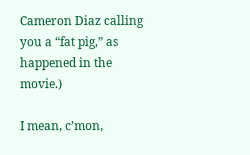Cameron Diaz calling you a “fat pig,” as happened in the movie.)

I mean, c’mon,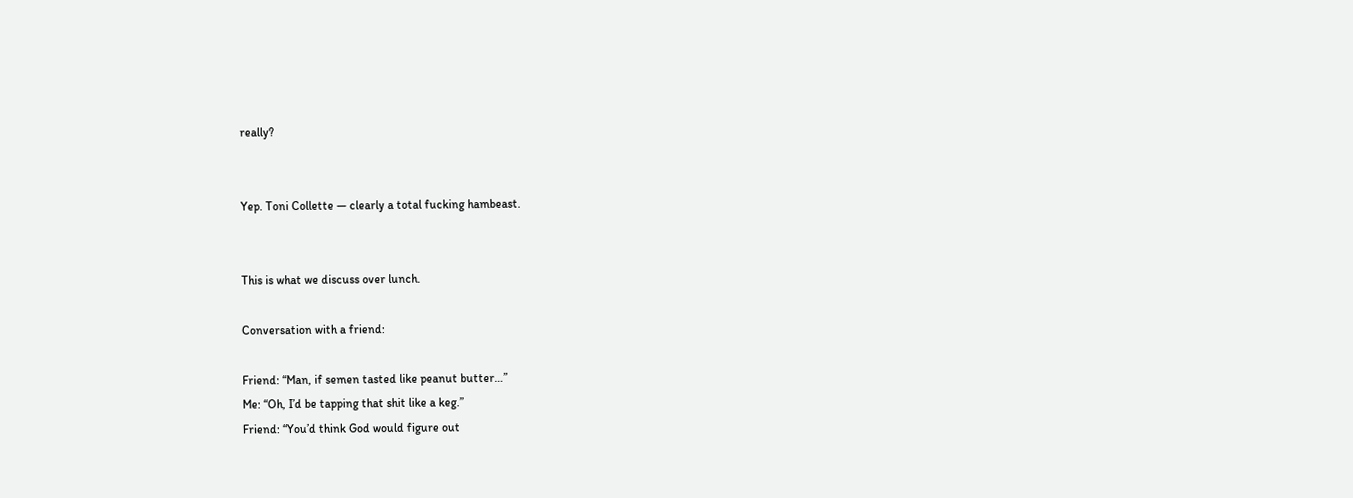really?


Yep. Toni Collette — clearly a total fucking hambeast.


This is what we discuss over lunch.

Conversation with a friend:

Friend: “Man, if semen tasted like peanut butter…”
Me: “Oh, I’d be tapping that shit like a keg.”
Friend: “You’d think God would figure out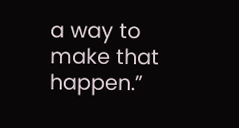a way to make that happen.”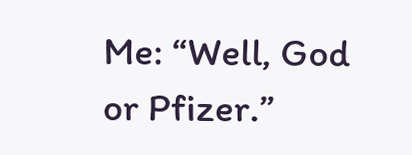Me: “Well, God or Pfizer.”